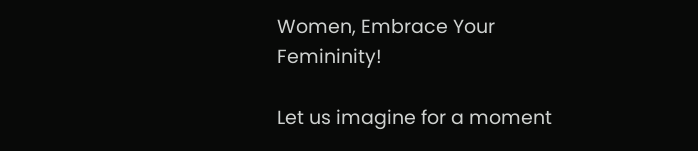Women, Embrace Your Femininity!

Let us imagine for a moment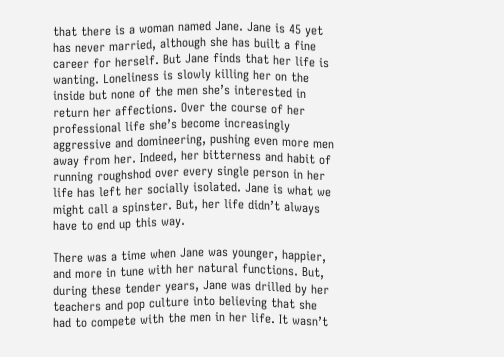that there is a woman named Jane. Jane is 45 yet has never married, although she has built a fine career for herself. But Jane finds that her life is wanting. Loneliness is slowly killing her on the inside but none of the men she’s interested in return her affections. Over the course of her professional life she’s become increasingly aggressive and domineering, pushing even more men away from her. Indeed, her bitterness and habit of running roughshod over every single person in her life has left her socially isolated. Jane is what we might call a spinster. But, her life didn’t always have to end up this way.

There was a time when Jane was younger, happier, and more in tune with her natural functions. But, during these tender years, Jane was drilled by her teachers and pop culture into believing that she had to compete with the men in her life. It wasn’t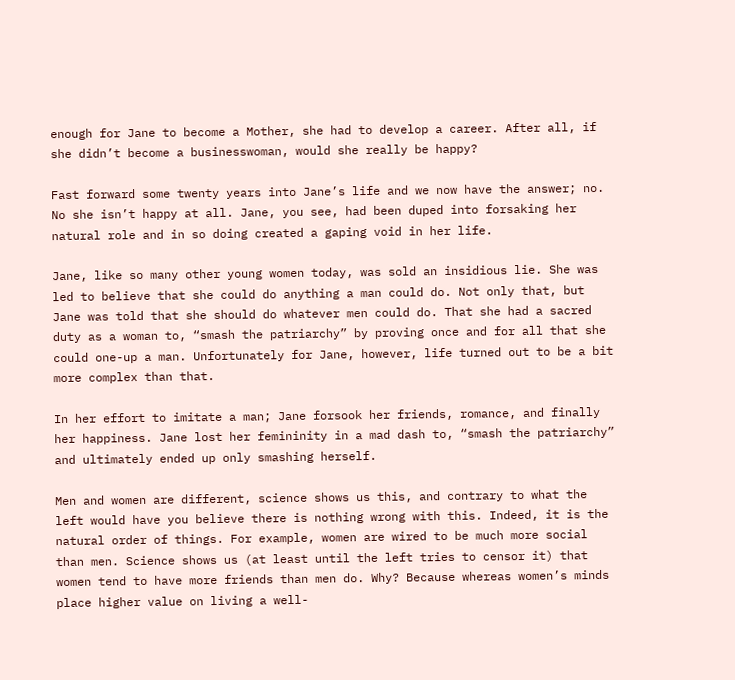enough for Jane to become a Mother, she had to develop a career. After all, if she didn’t become a businesswoman, would she really be happy?

Fast forward some twenty years into Jane’s life and we now have the answer; no. No she isn’t happy at all. Jane, you see, had been duped into forsaking her natural role and in so doing created a gaping void in her life.

Jane, like so many other young women today, was sold an insidious lie. She was led to believe that she could do anything a man could do. Not only that, but Jane was told that she should do whatever men could do. That she had a sacred duty as a woman to, “smash the patriarchy” by proving once and for all that she could one-up a man. Unfortunately for Jane, however, life turned out to be a bit more complex than that.

In her effort to imitate a man; Jane forsook her friends, romance, and finally her happiness. Jane lost her femininity in a mad dash to, “smash the patriarchy” and ultimately ended up only smashing herself.

Men and women are different, science shows us this, and contrary to what the left would have you believe there is nothing wrong with this. Indeed, it is the natural order of things. For example, women are wired to be much more social than men. Science shows us (at least until the left tries to censor it) that women tend to have more friends than men do. Why? Because whereas women’s minds place higher value on living a well-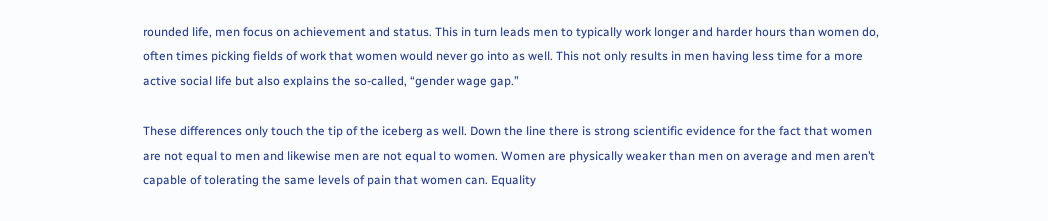rounded life, men focus on achievement and status. This in turn leads men to typically work longer and harder hours than women do, often times picking fields of work that women would never go into as well. This not only results in men having less time for a more active social life but also explains the so-called, “gender wage gap.”

These differences only touch the tip of the iceberg as well. Down the line there is strong scientific evidence for the fact that women are not equal to men and likewise men are not equal to women. Women are physically weaker than men on average and men aren’t capable of tolerating the same levels of pain that women can. Equality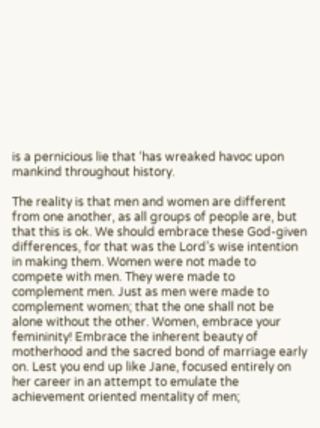is a pernicious lie that ‘has wreaked havoc upon mankind throughout history.

The reality is that men and women are different from one another, as all groups of people are, but that this is ok. We should embrace these God-given differences, for that was the Lord’s wise intention in making them. Women were not made to compete with men. They were made to complement men. Just as men were made to complement women; that the one shall not be alone without the other. Women, embrace your femininity! Embrace the inherent beauty of motherhood and the sacred bond of marriage early on. Lest you end up like Jane, focused entirely on her career in an attempt to emulate the achievement oriented mentality of men;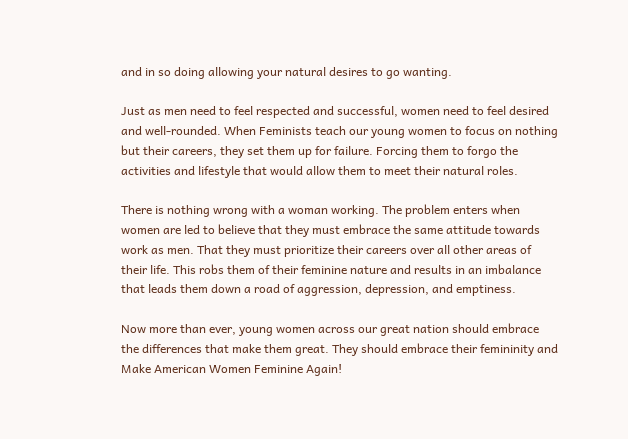and in so doing allowing your natural desires to go wanting.

Just as men need to feel respected and successful, women need to feel desired and well-rounded. When Feminists teach our young women to focus on nothing but their careers, they set them up for failure. Forcing them to forgo the activities and lifestyle that would allow them to meet their natural roles.

There is nothing wrong with a woman working. The problem enters when women are led to believe that they must embrace the same attitude towards work as men. That they must prioritize their careers over all other areas of their life. This robs them of their feminine nature and results in an imbalance that leads them down a road of aggression, depression, and emptiness.

Now more than ever, young women across our great nation should embrace the differences that make them great. They should embrace their femininity and Make American Women Feminine Again!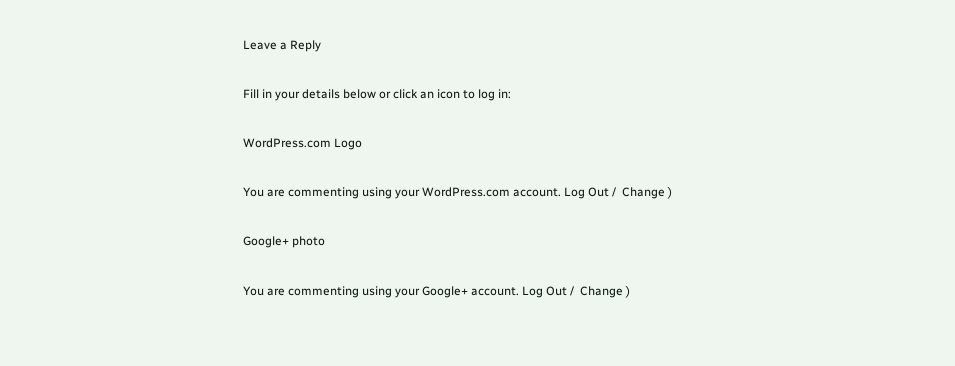Leave a Reply

Fill in your details below or click an icon to log in:

WordPress.com Logo

You are commenting using your WordPress.com account. Log Out /  Change )

Google+ photo

You are commenting using your Google+ account. Log Out /  Change )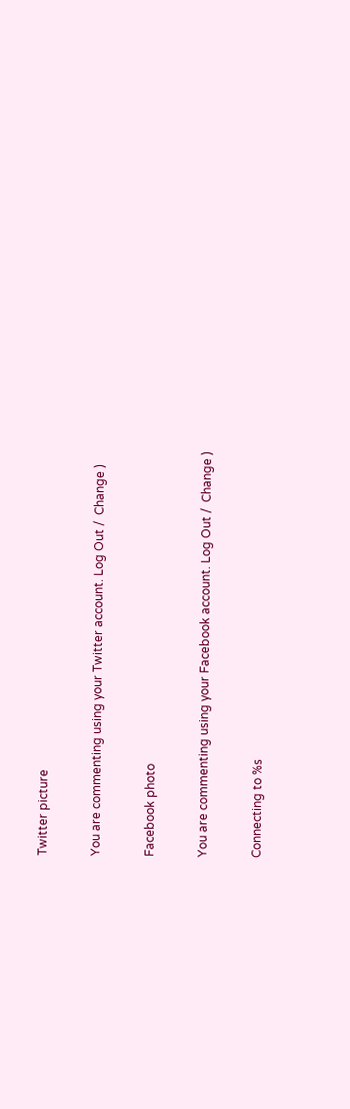Twitter picture

You are commenting using your Twitter account. Log Out /  Change )

Facebook photo

You are commenting using your Facebook account. Log Out /  Change )

Connecting to %s